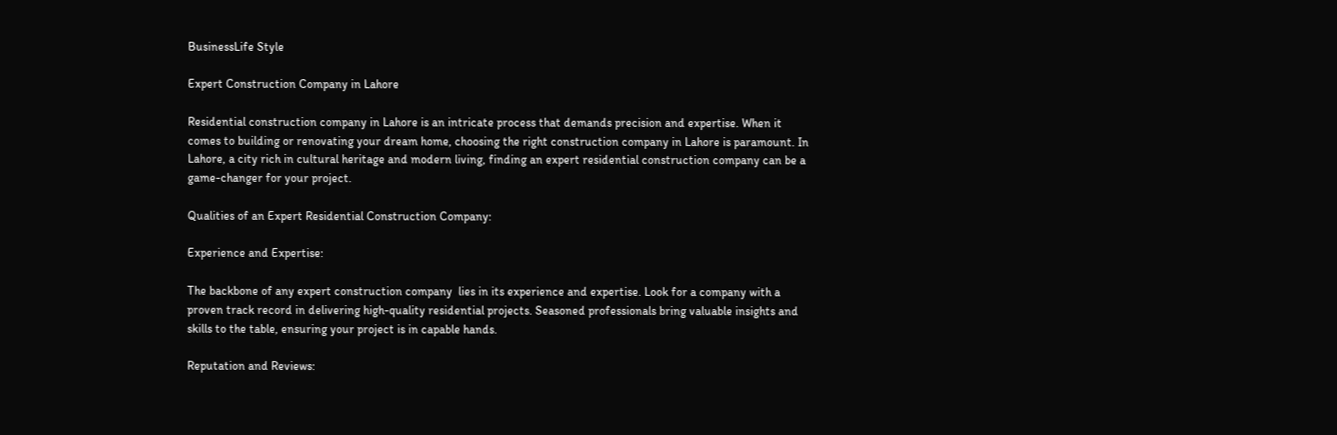BusinessLife Style

Expert Construction Company in Lahore

Residential construction company in Lahore is an intricate process that demands precision and expertise. When it comes to building or renovating your dream home, choosing the right construction company in Lahore is paramount. In Lahore, a city rich in cultural heritage and modern living, finding an expert residential construction company can be a game-changer for your project.

Qualities of an Expert Residential Construction Company:

Experience and Expertise:

The backbone of any expert construction company  lies in its experience and expertise. Look for a company with a proven track record in delivering high-quality residential projects. Seasoned professionals bring valuable insights and skills to the table, ensuring your project is in capable hands.

Reputation and Reviews: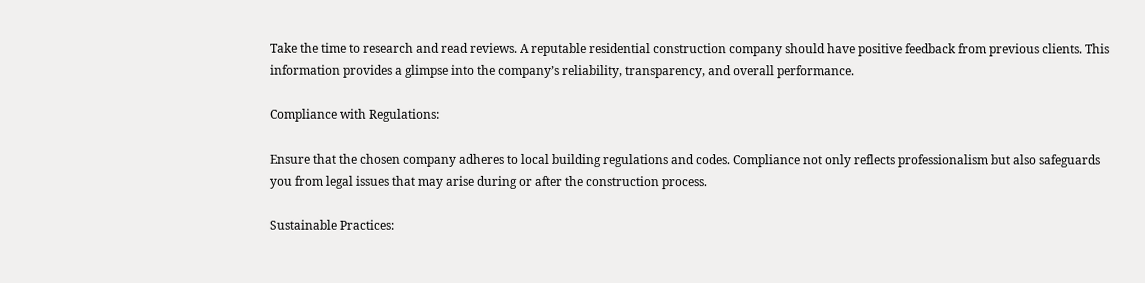Take the time to research and read reviews. A reputable residential construction company should have positive feedback from previous clients. This information provides a glimpse into the company’s reliability, transparency, and overall performance.

Compliance with Regulations:

Ensure that the chosen company adheres to local building regulations and codes. Compliance not only reflects professionalism but also safeguards you from legal issues that may arise during or after the construction process.

Sustainable Practices: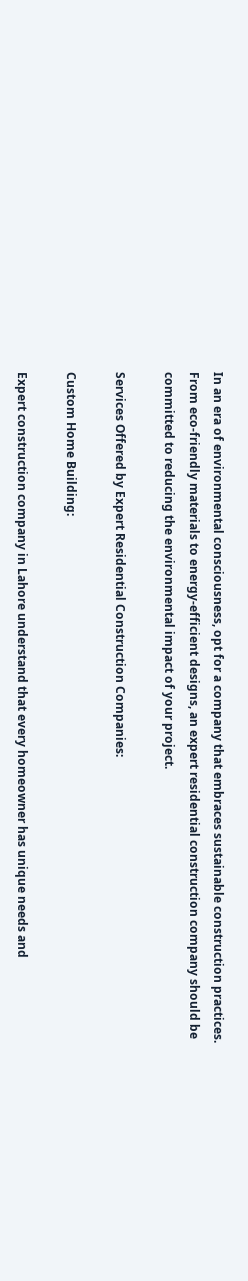In an era of environmental consciousness, opt for a company that embraces sustainable construction practices. From eco-friendly materials to energy-efficient designs, an expert residential construction company should be committed to reducing the environmental impact of your project.

Services Offered by Expert Residential Construction Companies:

Custom Home Building:

Expert construction company in Lahore understand that every homeowner has unique needs and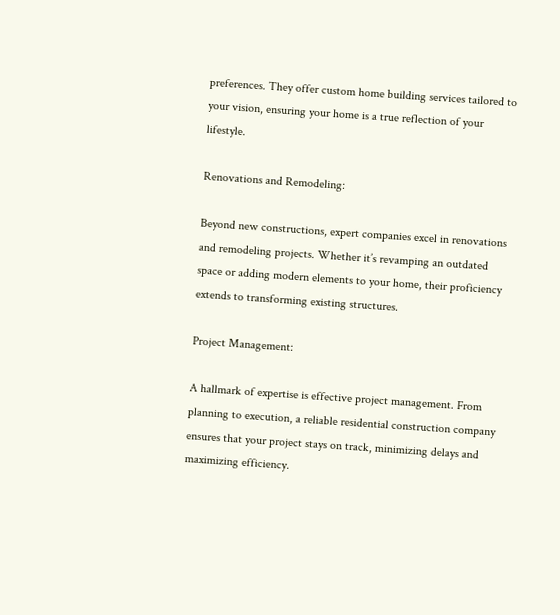preferences. They offer custom home building services tailored to your vision, ensuring your home is a true reflection of your lifestyle.

Renovations and Remodeling:

Beyond new constructions, expert companies excel in renovations and remodeling projects. Whether it’s revamping an outdated space or adding modern elements to your home, their proficiency extends to transforming existing structures.

Project Management:

A hallmark of expertise is effective project management. From planning to execution, a reliable residential construction company ensures that your project stays on track, minimizing delays and maximizing efficiency.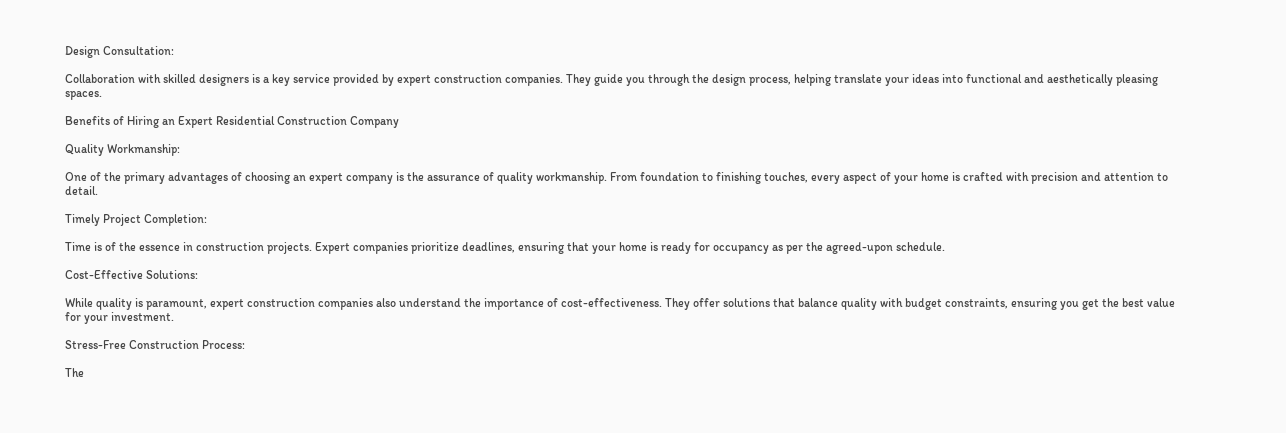Design Consultation:

Collaboration with skilled designers is a key service provided by expert construction companies. They guide you through the design process, helping translate your ideas into functional and aesthetically pleasing spaces.

Benefits of Hiring an Expert Residential Construction Company

Quality Workmanship:

One of the primary advantages of choosing an expert company is the assurance of quality workmanship. From foundation to finishing touches, every aspect of your home is crafted with precision and attention to detail.

Timely Project Completion:

Time is of the essence in construction projects. Expert companies prioritize deadlines, ensuring that your home is ready for occupancy as per the agreed-upon schedule.

Cost-Effective Solutions:

While quality is paramount, expert construction companies also understand the importance of cost-effectiveness. They offer solutions that balance quality with budget constraints, ensuring you get the best value for your investment.

Stress-Free Construction Process:

The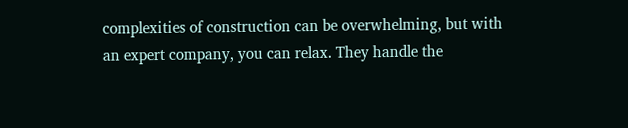complexities of construction can be overwhelming, but with an expert company, you can relax. They handle the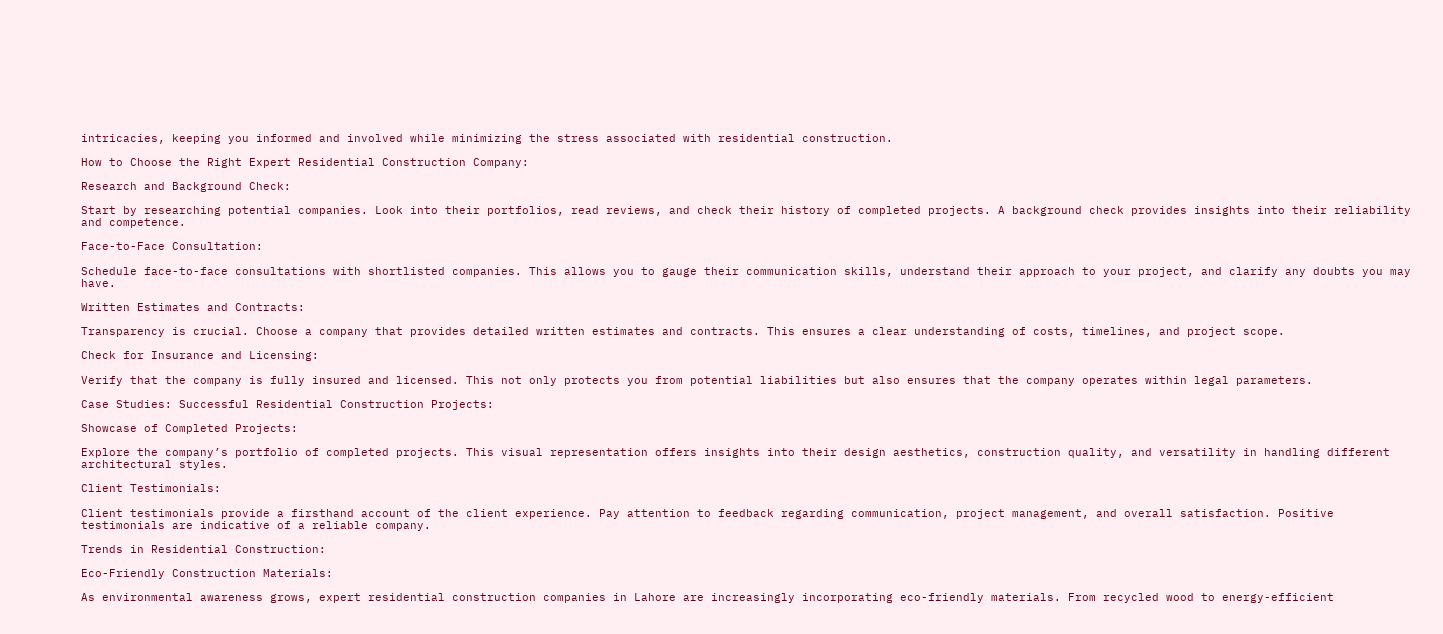intricacies, keeping you informed and involved while minimizing the stress associated with residential construction.

How to Choose the Right Expert Residential Construction Company:

Research and Background Check:

Start by researching potential companies. Look into their portfolios, read reviews, and check their history of completed projects. A background check provides insights into their reliability and competence.

Face-to-Face Consultation:

Schedule face-to-face consultations with shortlisted companies. This allows you to gauge their communication skills, understand their approach to your project, and clarify any doubts you may have.

Written Estimates and Contracts:

Transparency is crucial. Choose a company that provides detailed written estimates and contracts. This ensures a clear understanding of costs, timelines, and project scope.

Check for Insurance and Licensing:

Verify that the company is fully insured and licensed. This not only protects you from potential liabilities but also ensures that the company operates within legal parameters.

Case Studies: Successful Residential Construction Projects:

Showcase of Completed Projects:

Explore the company’s portfolio of completed projects. This visual representation offers insights into their design aesthetics, construction quality, and versatility in handling different architectural styles.

Client Testimonials:

Client testimonials provide a firsthand account of the client experience. Pay attention to feedback regarding communication, project management, and overall satisfaction. Positive testimonials are indicative of a reliable company.

Trends in Residential Construction:

Eco-Friendly Construction Materials:

As environmental awareness grows, expert residential construction companies in Lahore are increasingly incorporating eco-friendly materials. From recycled wood to energy-efficient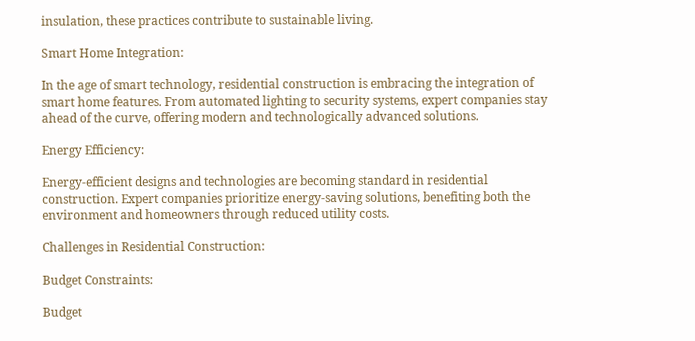insulation, these practices contribute to sustainable living.

Smart Home Integration:

In the age of smart technology, residential construction is embracing the integration of smart home features. From automated lighting to security systems, expert companies stay ahead of the curve, offering modern and technologically advanced solutions.

Energy Efficiency:

Energy-efficient designs and technologies are becoming standard in residential construction. Expert companies prioritize energy-saving solutions, benefiting both the environment and homeowners through reduced utility costs.

Challenges in Residential Construction:

Budget Constraints:

Budget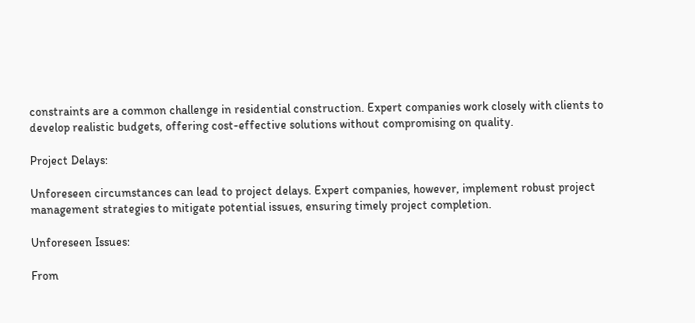constraints are a common challenge in residential construction. Expert companies work closely with clients to develop realistic budgets, offering cost-effective solutions without compromising on quality.

Project Delays:

Unforeseen circumstances can lead to project delays. Expert companies, however, implement robust project management strategies to mitigate potential issues, ensuring timely project completion.

Unforeseen Issues:

From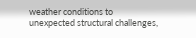weather conditions to unexpected structural challenges,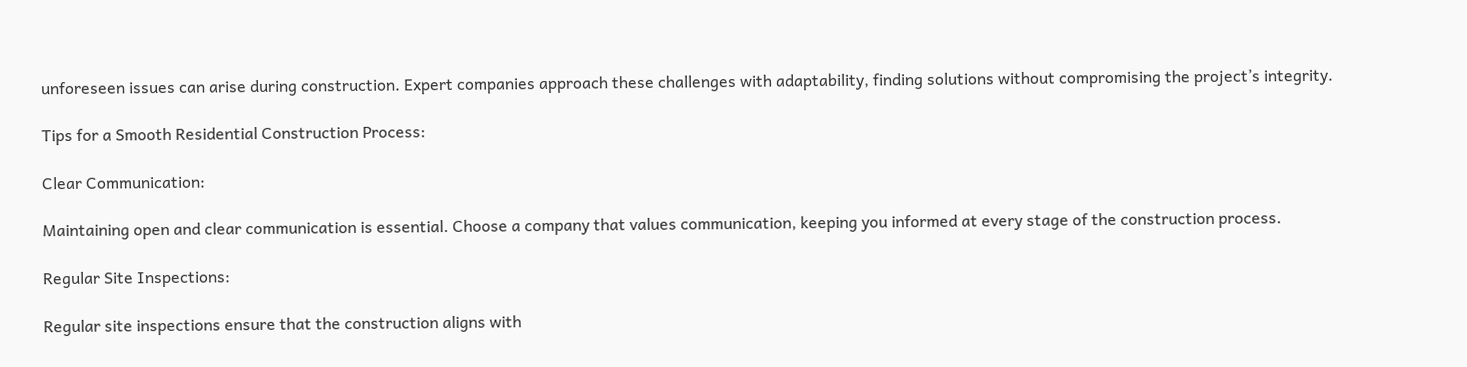unforeseen issues can arise during construction. Expert companies approach these challenges with adaptability, finding solutions without compromising the project’s integrity.

Tips for a Smooth Residential Construction Process:

Clear Communication:

Maintaining open and clear communication is essential. Choose a company that values communication, keeping you informed at every stage of the construction process.

Regular Site Inspections:

Regular site inspections ensure that the construction aligns with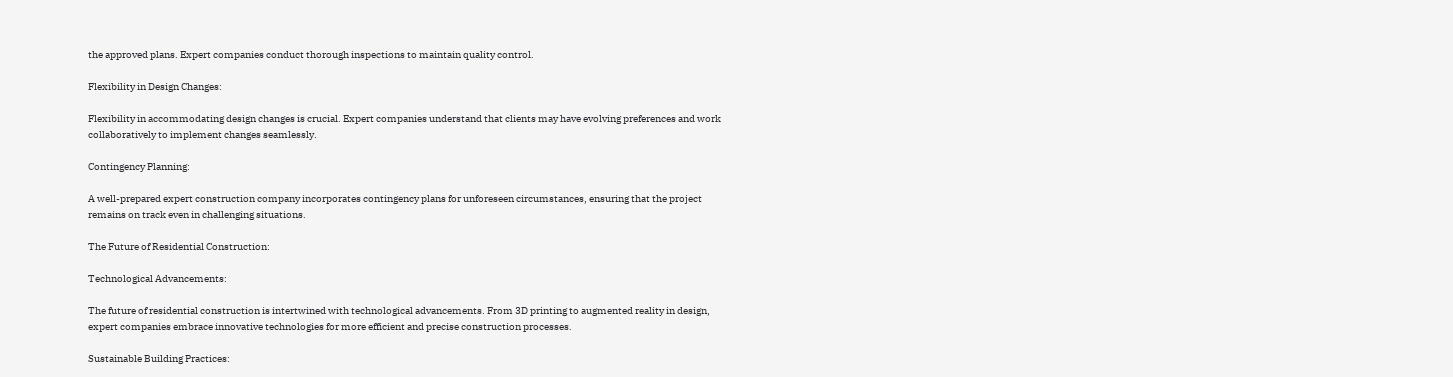the approved plans. Expert companies conduct thorough inspections to maintain quality control.

Flexibility in Design Changes:

Flexibility in accommodating design changes is crucial. Expert companies understand that clients may have evolving preferences and work collaboratively to implement changes seamlessly.

Contingency Planning:

A well-prepared expert construction company incorporates contingency plans for unforeseen circumstances, ensuring that the project remains on track even in challenging situations.

The Future of Residential Construction:

Technological Advancements:

The future of residential construction is intertwined with technological advancements. From 3D printing to augmented reality in design, expert companies embrace innovative technologies for more efficient and precise construction processes.

Sustainable Building Practices: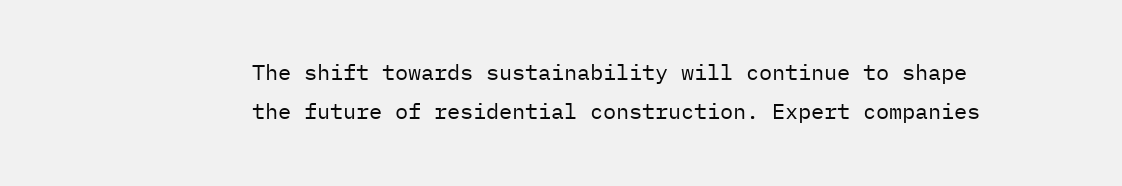The shift towards sustainability will continue to shape the future of residential construction. Expert companies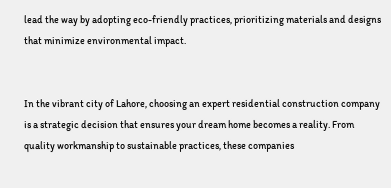lead the way by adopting eco-friendly practices, prioritizing materials and designs that minimize environmental impact.


In the vibrant city of Lahore, choosing an expert residential construction company is a strategic decision that ensures your dream home becomes a reality. From quality workmanship to sustainable practices, these companies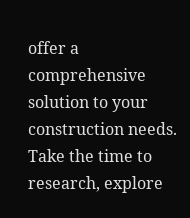offer a comprehensive solution to your construction needs. Take the time to research, explore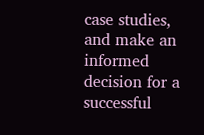case studies, and make an informed decision for a successful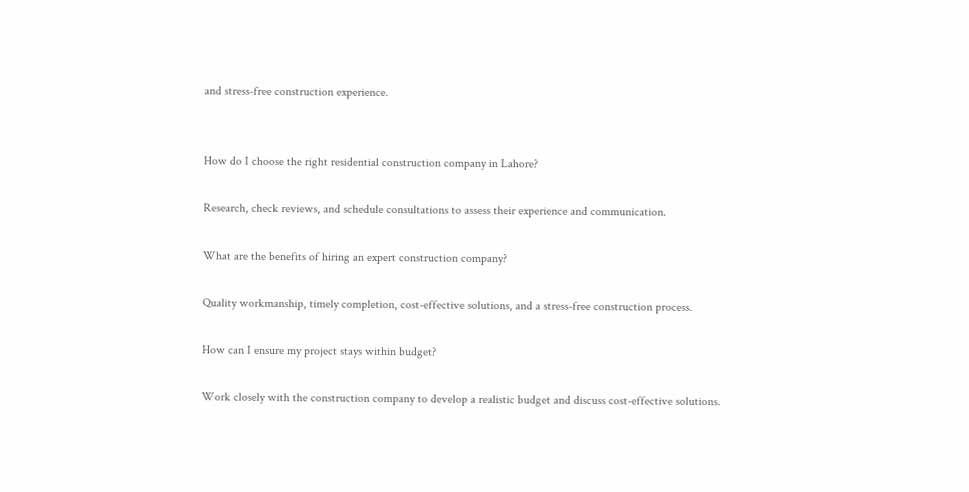and stress-free construction experience.


How do I choose the right residential construction company in Lahore?

Research, check reviews, and schedule consultations to assess their experience and communication.

What are the benefits of hiring an expert construction company?

Quality workmanship, timely completion, cost-effective solutions, and a stress-free construction process.

How can I ensure my project stays within budget?

Work closely with the construction company to develop a realistic budget and discuss cost-effective solutions.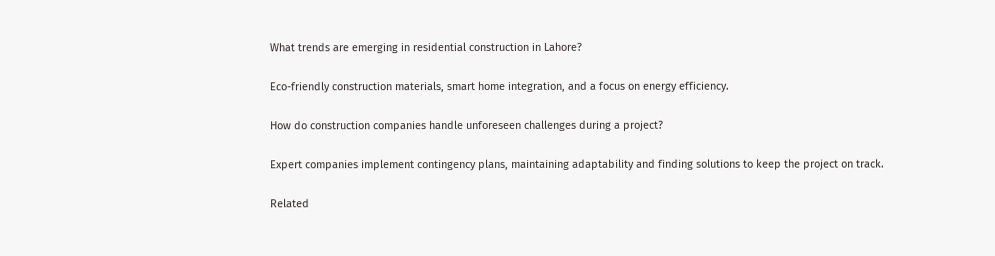What trends are emerging in residential construction in Lahore?

Eco-friendly construction materials, smart home integration, and a focus on energy efficiency.

How do construction companies handle unforeseen challenges during a project?

Expert companies implement contingency plans, maintaining adaptability and finding solutions to keep the project on track.

Related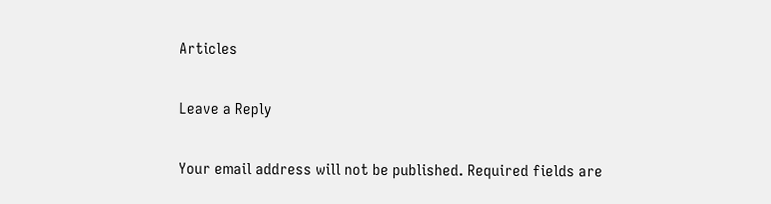Articles

Leave a Reply

Your email address will not be published. Required fields are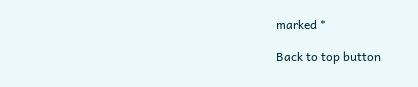marked *

Back to top button